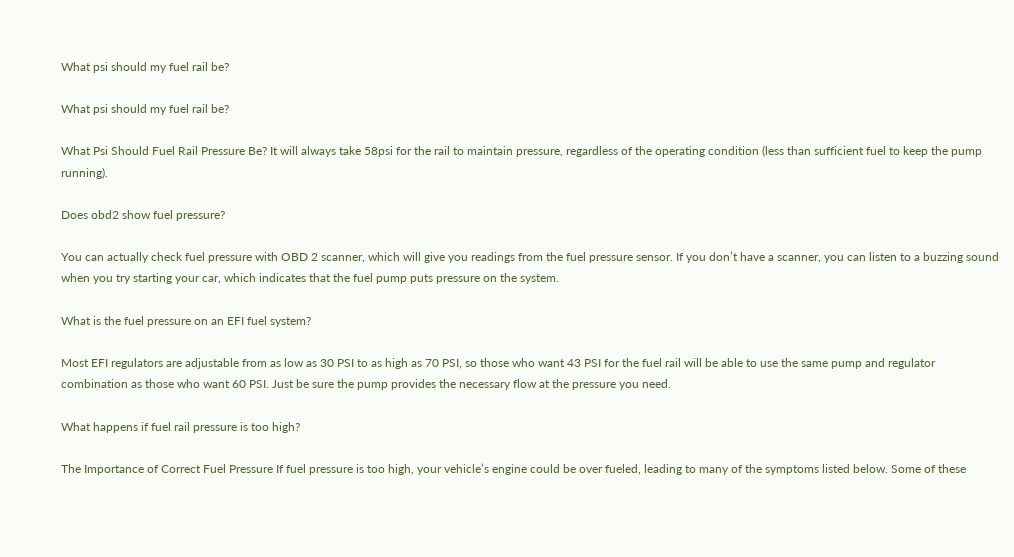What psi should my fuel rail be?

What psi should my fuel rail be?

What Psi Should Fuel Rail Pressure Be? It will always take 58psi for the rail to maintain pressure, regardless of the operating condition (less than sufficient fuel to keep the pump running).

Does obd2 show fuel pressure?

You can actually check fuel pressure with OBD 2 scanner, which will give you readings from the fuel pressure sensor. If you don’t have a scanner, you can listen to a buzzing sound when you try starting your car, which indicates that the fuel pump puts pressure on the system.

What is the fuel pressure on an EFI fuel system?

Most EFI regulators are adjustable from as low as 30 PSI to as high as 70 PSI, so those who want 43 PSI for the fuel rail will be able to use the same pump and regulator combination as those who want 60 PSI. Just be sure the pump provides the necessary flow at the pressure you need.

What happens if fuel rail pressure is too high?

The Importance of Correct Fuel Pressure If fuel pressure is too high, your vehicle’s engine could be over fueled, leading to many of the symptoms listed below. Some of these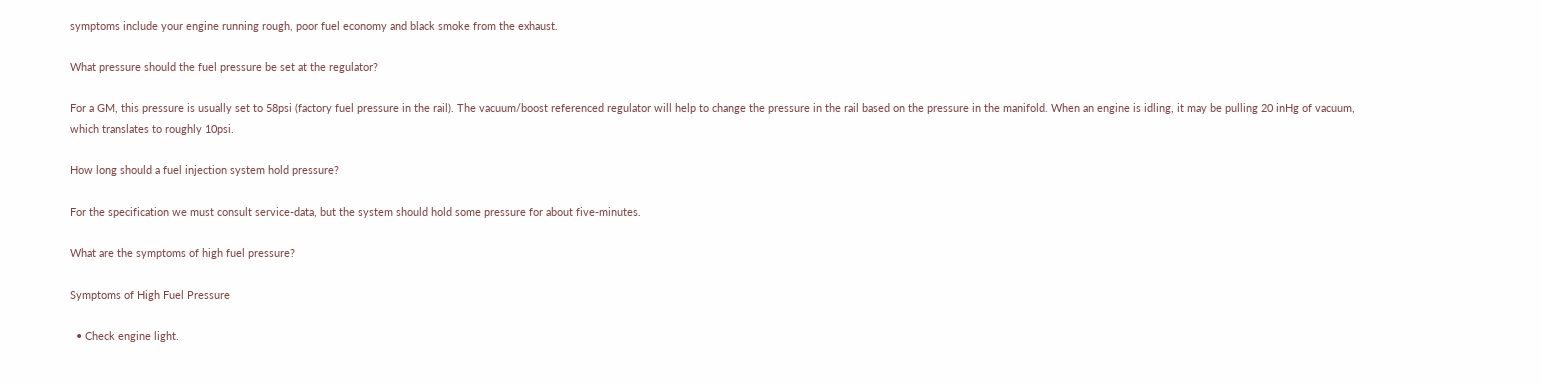symptoms include your engine running rough, poor fuel economy and black smoke from the exhaust.

What pressure should the fuel pressure be set at the regulator?

For a GM, this pressure is usually set to 58psi (factory fuel pressure in the rail). The vacuum/boost referenced regulator will help to change the pressure in the rail based on the pressure in the manifold. When an engine is idling, it may be pulling 20 inHg of vacuum, which translates to roughly 10psi.

How long should a fuel injection system hold pressure?

For the specification we must consult service-data, but the system should hold some pressure for about five-minutes.

What are the symptoms of high fuel pressure?

Symptoms of High Fuel Pressure

  • Check engine light.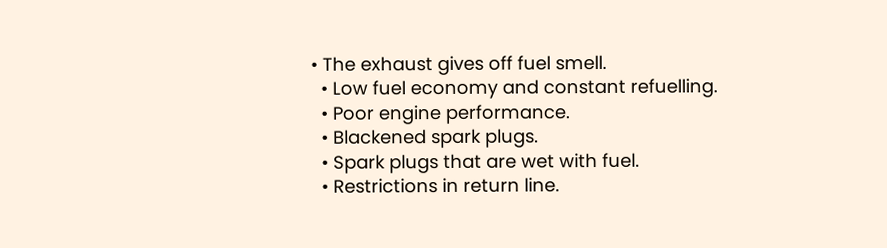• The exhaust gives off fuel smell.
  • Low fuel economy and constant refuelling.
  • Poor engine performance.
  • Blackened spark plugs.
  • Spark plugs that are wet with fuel.
  • Restrictions in return line.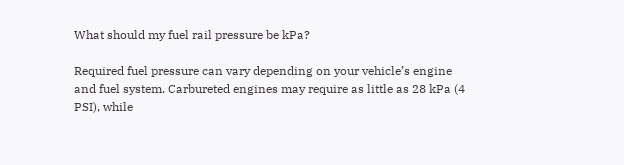What should my fuel rail pressure be kPa?

Required fuel pressure can vary depending on your vehicle’s engine and fuel system. Carbureted engines may require as little as 28 kPa (4 PSI), while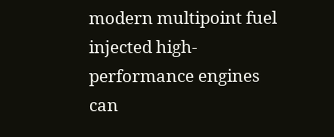modern multipoint fuel injected high-performance engines can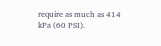require as much as 414 kPa (60 PSI).